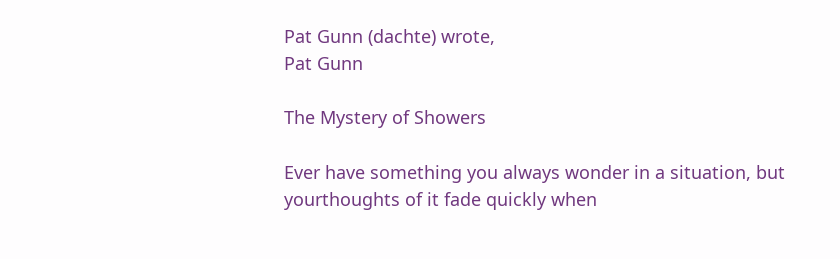Pat Gunn (dachte) wrote,
Pat Gunn

The Mystery of Showers

Ever have something you always wonder in a situation, but yourthoughts of it fade quickly when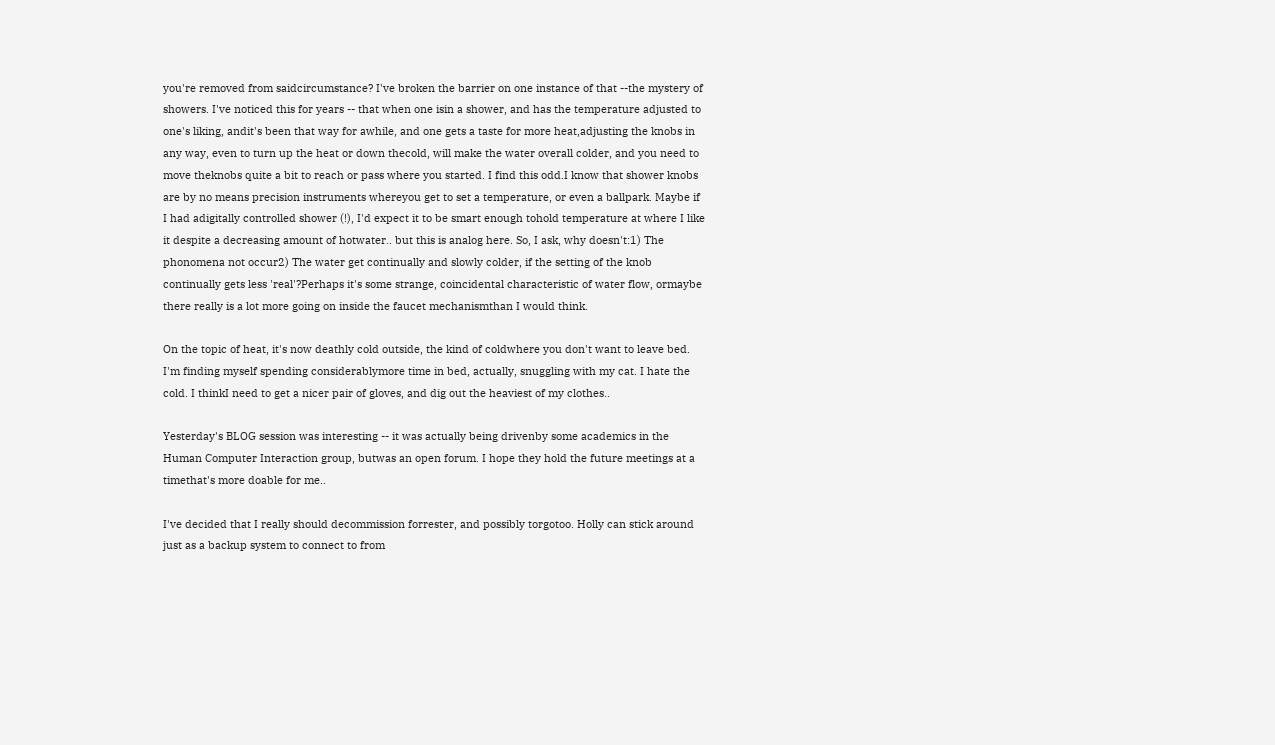you're removed from saidcircumstance? I've broken the barrier on one instance of that --the mystery of showers. I've noticed this for years -- that when one isin a shower, and has the temperature adjusted to one's liking, andit's been that way for awhile, and one gets a taste for more heat,adjusting the knobs in any way, even to turn up the heat or down thecold, will make the water overall colder, and you need to move theknobs quite a bit to reach or pass where you started. I find this odd.I know that shower knobs are by no means precision instruments whereyou get to set a temperature, or even a ballpark. Maybe if I had adigitally controlled shower (!), I'd expect it to be smart enough tohold temperature at where I like it despite a decreasing amount of hotwater.. but this is analog here. So, I ask, why doesn't:1) The phonomena not occur2) The water get continually and slowly colder, if the setting of the knob continually gets less 'real'?Perhaps it's some strange, coincidental characteristic of water flow, ormaybe there really is a lot more going on inside the faucet mechanismthan I would think.

On the topic of heat, it's now deathly cold outside, the kind of coldwhere you don't want to leave bed. I'm finding myself spending considerablymore time in bed, actually, snuggling with my cat. I hate the cold. I thinkI need to get a nicer pair of gloves, and dig out the heaviest of my clothes..

Yesterday's BLOG session was interesting -- it was actually being drivenby some academics in the Human Computer Interaction group, butwas an open forum. I hope they hold the future meetings at a timethat's more doable for me..

I've decided that I really should decommission forrester, and possibly torgotoo. Holly can stick around just as a backup system to connect to from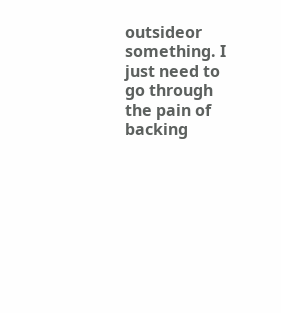outsideor something. I just need to go through the pain of backing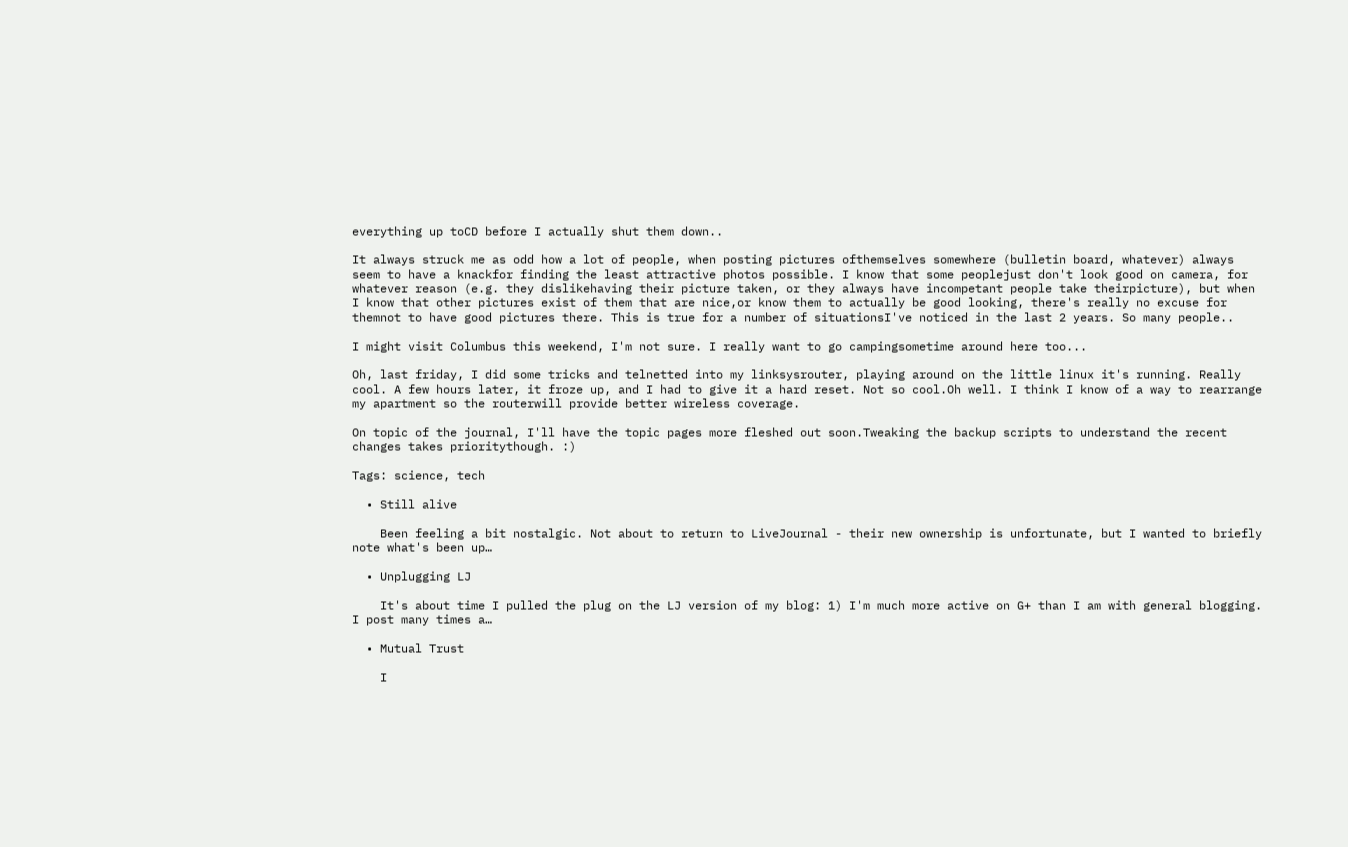everything up toCD before I actually shut them down..

It always struck me as odd how a lot of people, when posting pictures ofthemselves somewhere (bulletin board, whatever) always seem to have a knackfor finding the least attractive photos possible. I know that some peoplejust don't look good on camera, for whatever reason (e.g. they dislikehaving their picture taken, or they always have incompetant people take theirpicture), but when I know that other pictures exist of them that are nice,or know them to actually be good looking, there's really no excuse for themnot to have good pictures there. This is true for a number of situationsI've noticed in the last 2 years. So many people..

I might visit Columbus this weekend, I'm not sure. I really want to go campingsometime around here too...

Oh, last friday, I did some tricks and telnetted into my linksysrouter, playing around on the little linux it's running. Really cool. A few hours later, it froze up, and I had to give it a hard reset. Not so cool.Oh well. I think I know of a way to rearrange my apartment so the routerwill provide better wireless coverage.

On topic of the journal, I'll have the topic pages more fleshed out soon.Tweaking the backup scripts to understand the recent changes takes prioritythough. :)

Tags: science, tech

  • Still alive

    Been feeling a bit nostalgic. Not about to return to LiveJournal - their new ownership is unfortunate, but I wanted to briefly note what's been up…

  • Unplugging LJ

    It's about time I pulled the plug on the LJ version of my blog: 1) I'm much more active on G+ than I am with general blogging. I post many times a…

  • Mutual Trust

    I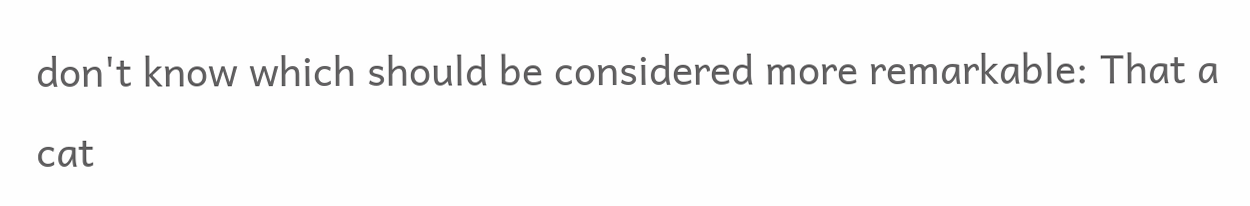don't know which should be considered more remarkable: That a cat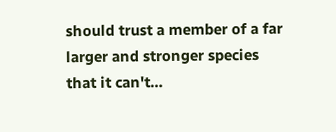should trust a member of a far larger and stronger species that it can't…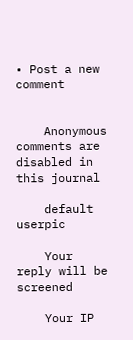• Post a new comment


    Anonymous comments are disabled in this journal

    default userpic

    Your reply will be screened

    Your IP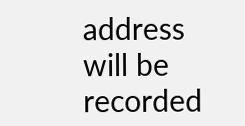address will be recorded